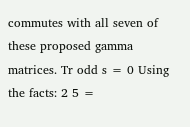commutes with all seven of these proposed gamma matrices. Tr odd s = 0 Using the facts: 2 5 =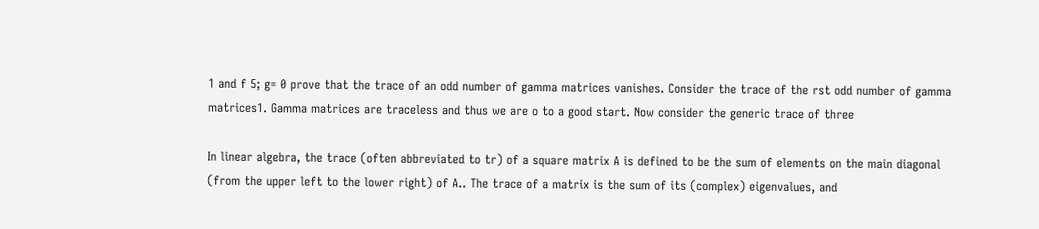1 and f 5; g= 0 prove that the trace of an odd number of gamma matrices vanishes. Consider the trace of the rst odd number of gamma matrices1. Gamma matrices are traceless and thus we are o to a good start. Now consider the generic trace of three

In linear algebra, the trace (often abbreviated to tr) of a square matrix A is defined to be the sum of elements on the main diagonal (from the upper left to the lower right) of A.. The trace of a matrix is the sum of its (complex) eigenvalues, and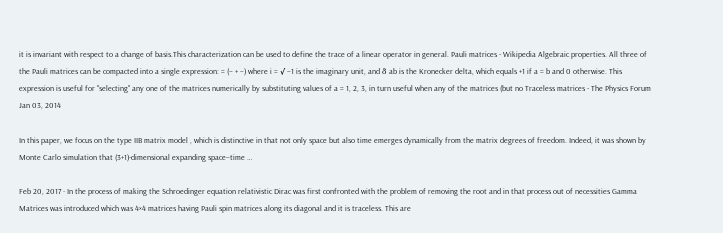it is invariant with respect to a change of basis.This characterization can be used to define the trace of a linear operator in general. Pauli matrices - Wikipedia Algebraic properties. All three of the Pauli matrices can be compacted into a single expression: = (− + −) where i = √ −1 is the imaginary unit, and δ ab is the Kronecker delta, which equals +1 if a = b and 0 otherwise. This expression is useful for "selecting" any one of the matrices numerically by substituting values of a = 1, 2, 3, in turn useful when any of the matrices (but no Traceless matrices - The Physics Forum Jan 03, 2014

In this paper, we focus on the type IIB matrix model , which is distinctive in that not only space but also time emerges dynamically from the matrix degrees of freedom. Indeed, it was shown by Monte Carlo simulation that (3+1)-dimensional expanding space–time …

Feb 20, 2017 · In the process of making the Schroedinger equation relativistic Dirac was first confronted with the problem of removing the root and in that process out of necessities Gamma Matrices was introduced which was 4×4 matrices having Pauli spin matrices along its diagonal and it is traceless. This are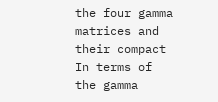the four gamma matrices and their compact In terms of the gamma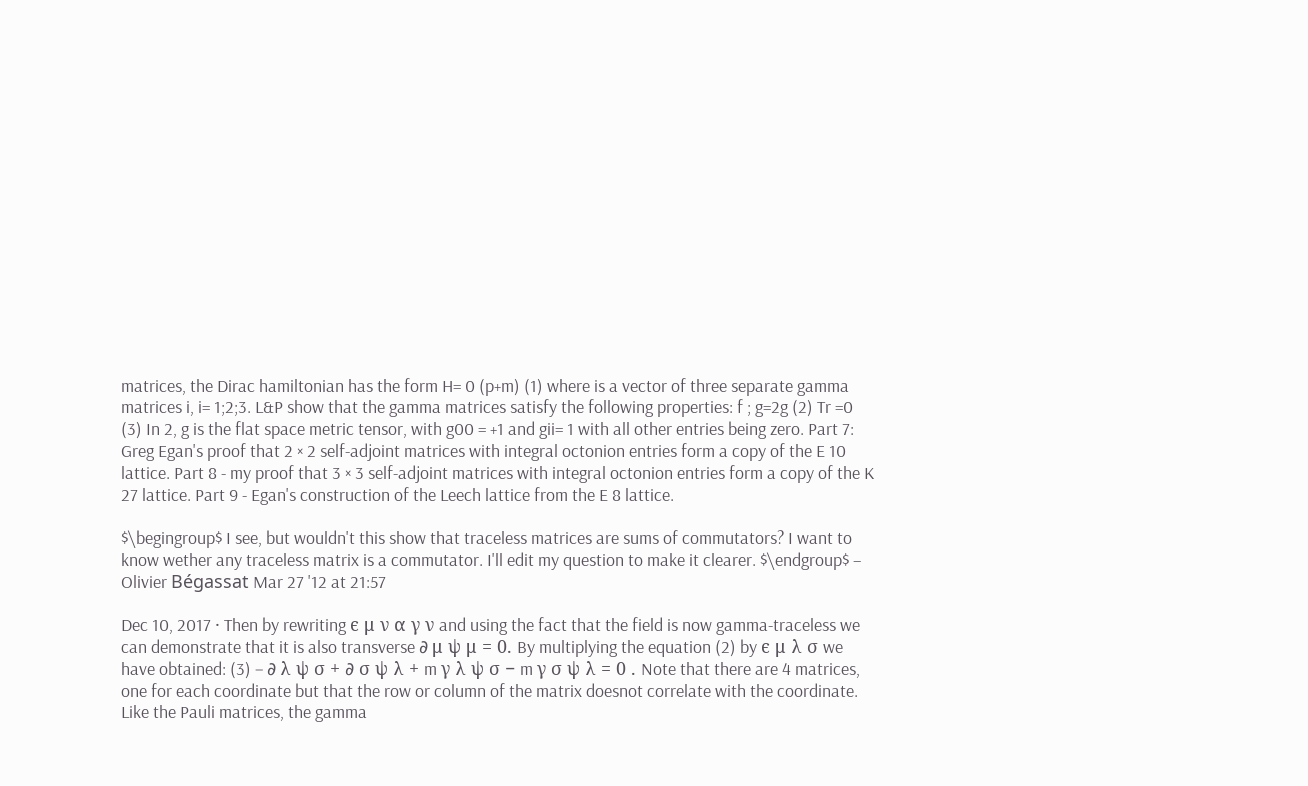matrices, the Dirac hamiltonian has the form H= 0 (p+m) (1) where is a vector of three separate gamma matrices i, i= 1;2;3. L&P show that the gamma matrices satisfy the following properties: f ; g=2g (2) Tr =0 (3) In 2, g is the flat space metric tensor, with g00 = +1 and gii= 1 with all other entries being zero. Part 7: Greg Egan's proof that 2 × 2 self-adjoint matrices with integral octonion entries form a copy of the E 10 lattice. Part 8 - my proof that 3 × 3 self-adjoint matrices with integral octonion entries form a copy of the K 27 lattice. Part 9 - Egan's construction of the Leech lattice from the E 8 lattice.

$\begingroup$ I see, but wouldn't this show that traceless matrices are sums of commutators? I want to know wether any traceless matrix is a commutator. I'll edit my question to make it clearer. $\endgroup$ – Olivier Bégassat Mar 27 '12 at 21:57

Dec 10, 2017 · Then by rewriting ϵ μ ν α γ ν and using the fact that the field is now gamma-traceless we can demonstrate that it is also transverse ∂ μ ψ μ = 0. By multiplying the equation (2) by ϵ μ λ σ we have obtained: (3) − ∂ λ ψ σ + ∂ σ ψ λ + m γ λ ψ σ − m γ σ ψ λ = 0 . Note that there are 4 matrices, one for each coordinate but that the row or column of the matrix doesnot correlate with the coordinate. Like the Pauli matrices, the gamma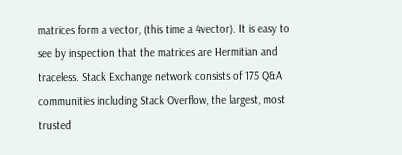matrices form a vector, (this time a 4vector). It is easy to see by inspection that the matrices are Hermitian and traceless. Stack Exchange network consists of 175 Q&A communities including Stack Overflow, the largest, most trusted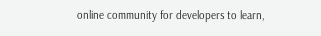online community for developers to learn,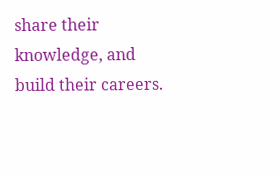share their knowledge, and build their careers.